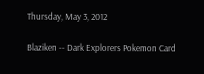Thursday, May 3, 2012

Blaziken -- Dark Explorers Pokemon Card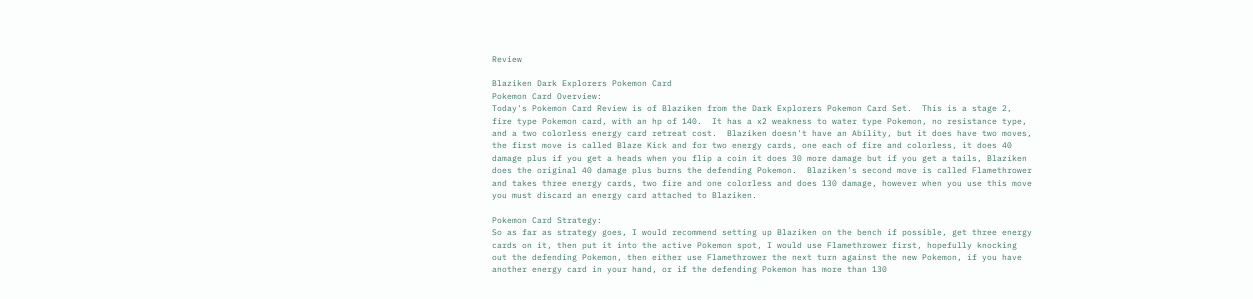Review

Blaziken Dark Explorers Pokemon Card
Pokemon Card Overview:
Today's Pokemon Card Review is of Blaziken from the Dark Explorers Pokemon Card Set.  This is a stage 2, fire type Pokemon card, with an hp of 140.  It has a x2 weakness to water type Pokemon, no resistance type, and a two colorless energy card retreat cost.  Blaziken doesn't have an Ability, but it does have two moves, the first move is called Blaze Kick and for two energy cards, one each of fire and colorless, it does 40 damage plus if you get a heads when you flip a coin it does 30 more damage but if you get a tails, Blaziken does the original 40 damage plus burns the defending Pokemon.  Blaziken's second move is called Flamethrower and takes three energy cards, two fire and one colorless and does 130 damage, however when you use this move you must discard an energy card attached to Blaziken.

Pokemon Card Strategy:
So as far as strategy goes, I would recommend setting up Blaziken on the bench if possible, get three energy cards on it, then put it into the active Pokemon spot, I would use Flamethrower first, hopefully knocking out the defending Pokemon, then either use Flamethrower the next turn against the new Pokemon, if you have another energy card in your hand, or if the defending Pokemon has more than 130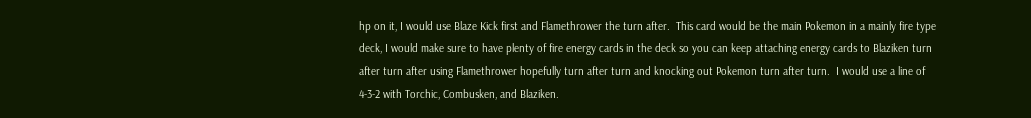hp on it, I would use Blaze Kick first and Flamethrower the turn after.  This card would be the main Pokemon in a mainly fire type deck, I would make sure to have plenty of fire energy cards in the deck so you can keep attaching energy cards to Blaziken turn after turn after using Flamethrower hopefully turn after turn and knocking out Pokemon turn after turn.  I would use a line of 4-3-2 with Torchic, Combusken, and Blaziken.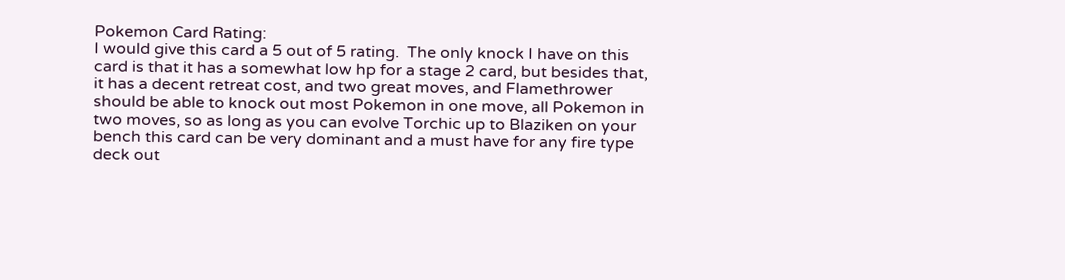Pokemon Card Rating:
I would give this card a 5 out of 5 rating.  The only knock I have on this card is that it has a somewhat low hp for a stage 2 card, but besides that, it has a decent retreat cost, and two great moves, and Flamethrower should be able to knock out most Pokemon in one move, all Pokemon in two moves, so as long as you can evolve Torchic up to Blaziken on your bench this card can be very dominant and a must have for any fire type deck out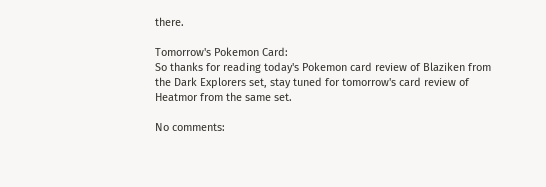there.

Tomorrow's Pokemon Card:
So thanks for reading today's Pokemon card review of Blaziken from the Dark Explorers set, stay tuned for tomorrow's card review of Heatmor from the same set.

No comments: